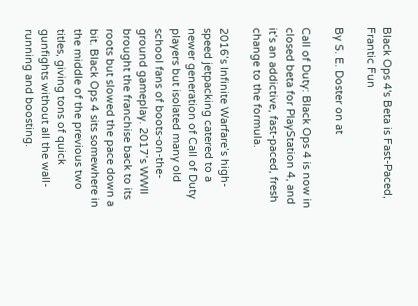Black Ops 4's Beta is Fast-Paced, Frantic Fun

By S. E. Doster on at

Call of Duty: Black Ops 4 is now in closed beta for PlayStation 4, and it’s an addictive, fast-paced, fresh change to the formula.

2016’s Infinite Warfare’s high-speed jetpacking catered to a newer generation of Call of Duty players but isolated many old school fans of boots-on-the-ground gameplay. 2017’s WWII brought the franchise back to its roots but slowed the pace down a bit. Black Ops 4 sits somewhere in the middle of the previous two titles, giving tons of quick gunfights without all the wall-running and boosting.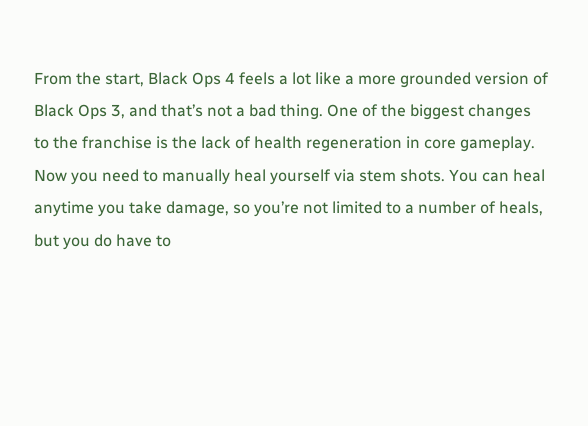From the start, Black Ops 4 feels a lot like a more grounded version of Black Ops 3, and that’s not a bad thing. One of the biggest changes to the franchise is the lack of health regeneration in core gameplay. Now you need to manually heal yourself via stem shots. You can heal anytime you take damage, so you’re not limited to a number of heals, but you do have to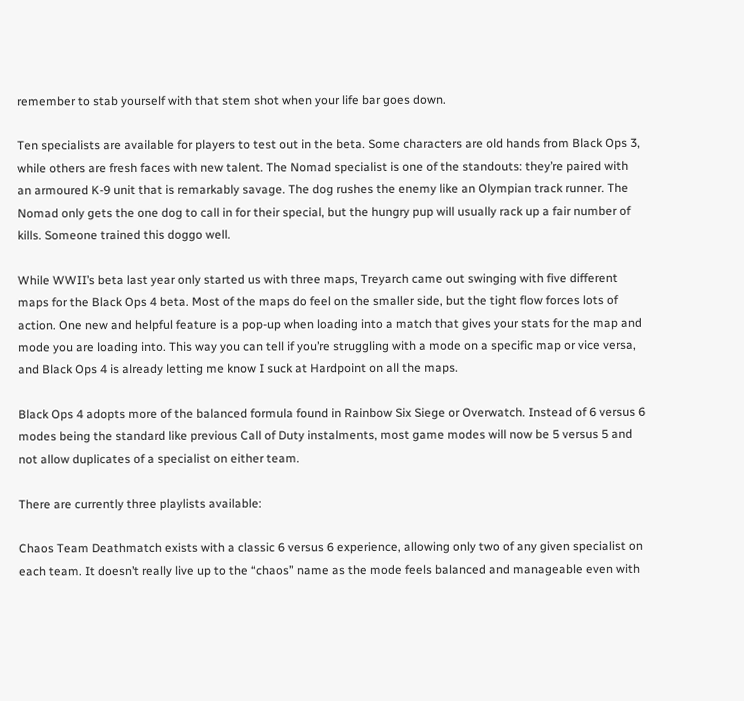remember to stab yourself with that stem shot when your life bar goes down.

Ten specialists are available for players to test out in the beta. Some characters are old hands from Black Ops 3, while others are fresh faces with new talent. The Nomad specialist is one of the standouts: they’re paired with an armoured K-9 unit that is remarkably savage. The dog rushes the enemy like an Olympian track runner. The Nomad only gets the one dog to call in for their special, but the hungry pup will usually rack up a fair number of kills. Someone trained this doggo well.

While WWII’s beta last year only started us with three maps, Treyarch came out swinging with five different maps for the Black Ops 4 beta. Most of the maps do feel on the smaller side, but the tight flow forces lots of action. One new and helpful feature is a pop-up when loading into a match that gives your stats for the map and mode you are loading into. This way you can tell if you’re struggling with a mode on a specific map or vice versa, and Black Ops 4 is already letting me know I suck at Hardpoint on all the maps.

Black Ops 4 adopts more of the balanced formula found in Rainbow Six Siege or Overwatch. Instead of 6 versus 6 modes being the standard like previous Call of Duty instalments, most game modes will now be 5 versus 5 and not allow duplicates of a specialist on either team.

There are currently three playlists available:

Chaos Team Deathmatch exists with a classic 6 versus 6 experience, allowing only two of any given specialist on each team. It doesn’t really live up to the “chaos” name as the mode feels balanced and manageable even with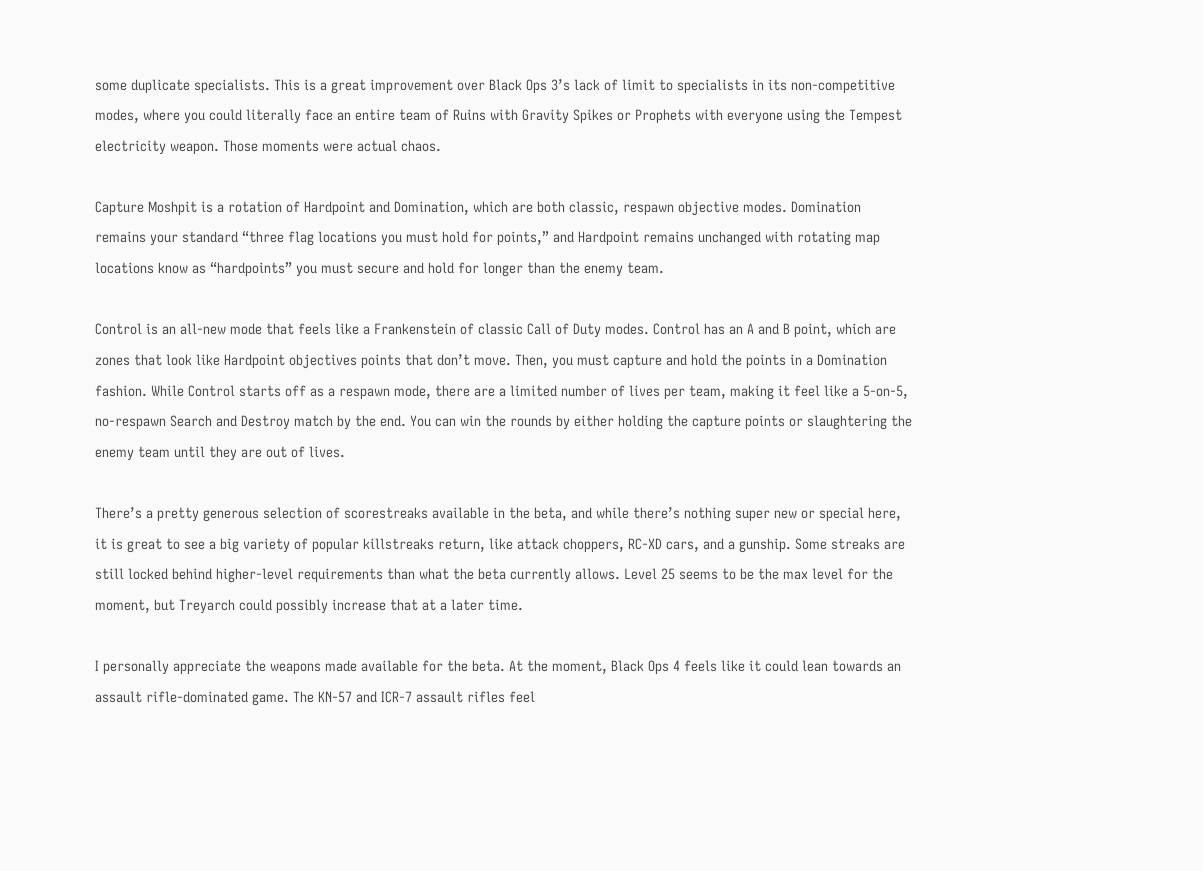some duplicate specialists. This is a great improvement over Black Ops 3’s lack of limit to specialists in its non-competitive modes, where you could literally face an entire team of Ruins with Gravity Spikes or Prophets with everyone using the Tempest electricity weapon. Those moments were actual chaos.

Capture Moshpit is a rotation of Hardpoint and Domination, which are both classic, respawn objective modes. Domination remains your standard “three flag locations you must hold for points,” and Hardpoint remains unchanged with rotating map locations know as “hardpoints” you must secure and hold for longer than the enemy team.

Control is an all-new mode that feels like a Frankenstein of classic Call of Duty modes. Control has an A and B point, which are zones that look like Hardpoint objectives points that don’t move. Then, you must capture and hold the points in a Domination fashion. While Control starts off as a respawn mode, there are a limited number of lives per team, making it feel like a 5-on-5, no-respawn Search and Destroy match by the end. You can win the rounds by either holding the capture points or slaughtering the enemy team until they are out of lives.

There’s a pretty generous selection of scorestreaks available in the beta, and while there’s nothing super new or special here, it is great to see a big variety of popular killstreaks return, like attack choppers, RC-XD cars, and a gunship. Some streaks are still locked behind higher-level requirements than what the beta currently allows. Level 25 seems to be the max level for the moment, but Treyarch could possibly increase that at a later time.

I personally appreciate the weapons made available for the beta. At the moment, Black Ops 4 feels like it could lean towards an assault rifle-dominated game. The KN-57 and ICR-7 assault rifles feel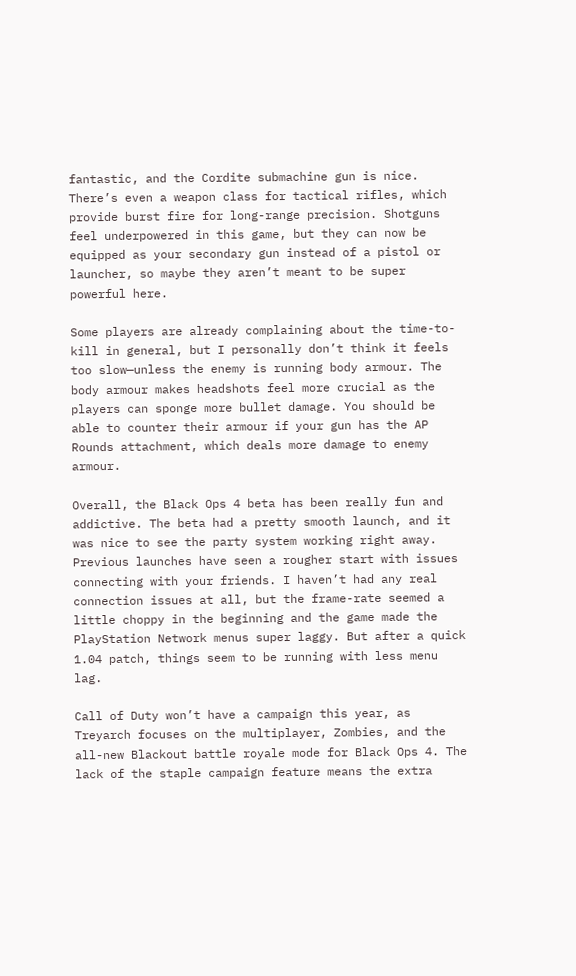fantastic, and the Cordite submachine gun is nice. There’s even a weapon class for tactical rifles, which provide burst fire for long-range precision. Shotguns feel underpowered in this game, but they can now be equipped as your secondary gun instead of a pistol or launcher, so maybe they aren’t meant to be super powerful here.

Some players are already complaining about the time-to-kill in general, but I personally don’t think it feels too slow—unless the enemy is running body armour. The body armour makes headshots feel more crucial as the players can sponge more bullet damage. You should be able to counter their armour if your gun has the AP Rounds attachment, which deals more damage to enemy armour.

Overall, the Black Ops 4 beta has been really fun and addictive. The beta had a pretty smooth launch, and it was nice to see the party system working right away. Previous launches have seen a rougher start with issues connecting with your friends. I haven’t had any real connection issues at all, but the frame-rate seemed a little choppy in the beginning and the game made the PlayStation Network menus super laggy. But after a quick 1.04 patch, things seem to be running with less menu lag.

Call of Duty won’t have a campaign this year, as Treyarch focuses on the multiplayer, Zombies, and the all-new Blackout battle royale mode for Black Ops 4. The lack of the staple campaign feature means the extra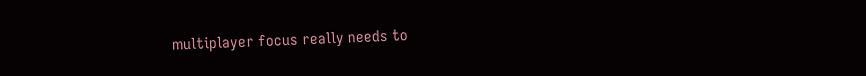multiplayer focus really needs to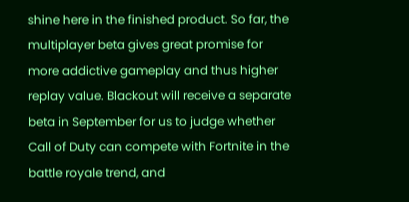shine here in the finished product. So far, the multiplayer beta gives great promise for more addictive gameplay and thus higher replay value. Blackout will receive a separate beta in September for us to judge whether Call of Duty can compete with Fortnite in the battle royale trend, and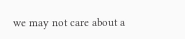we may not care about a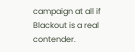campaign at all if Blackout is a real contender.